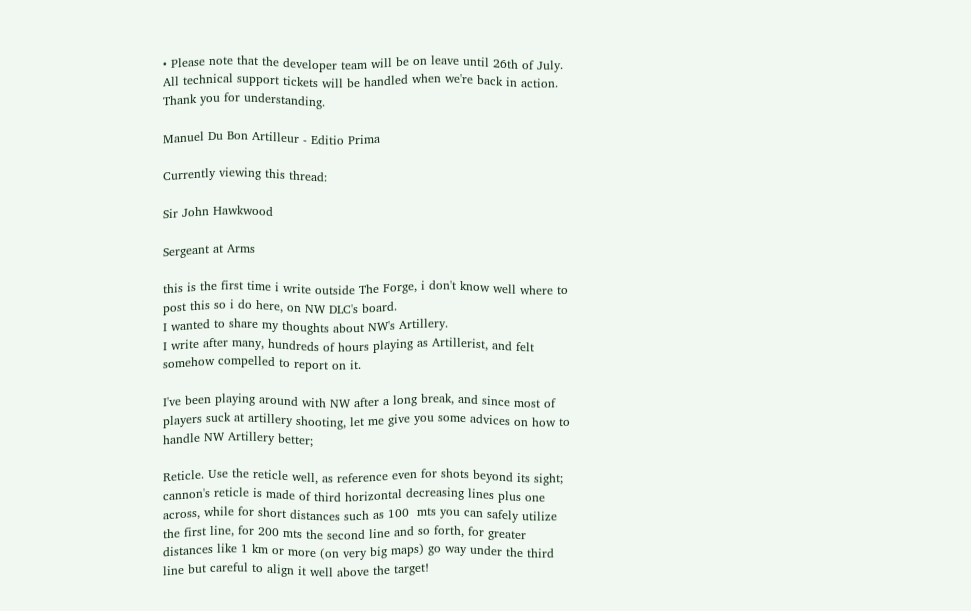• Please note that the developer team will be on leave until 26th of July. All technical support tickets will be handled when we're back in action. Thank you for understanding.

Manuel Du Bon Artilleur - Editio Prima

Currently viewing this thread:

Sir John Hawkwood

Sergeant at Arms

this is the first time i write outside The Forge, i don't know well where to post this so i do here, on NW DLC's board.
I wanted to share my thoughts about NW's Artillery.
I write after many, hundreds of hours playing as Artillerist, and felt somehow compelled to report on it.

I've been playing around with NW after a long break, and since most of players suck at artillery shooting, let me give you some advices on how to handle NW Artillery better;

Reticle. Use the reticle well, as reference even for shots beyond its sight; cannon's reticle is made of third horizontal decreasing lines plus one across, while for short distances such as 100  mts you can safely utilize the first line, for 200 mts the second line and so forth, for greater distances like 1 km or more (on very big maps) go way under the third line but careful to align it well above the target!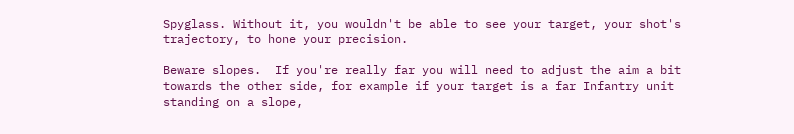Spyglass. Without it, you wouldn't be able to see your target, your shot's trajectory, to hone your precision.

Beware slopes.  If you're really far you will need to adjust the aim a bit towards the other side, for example if your target is a far Infantry unit standing on a slope,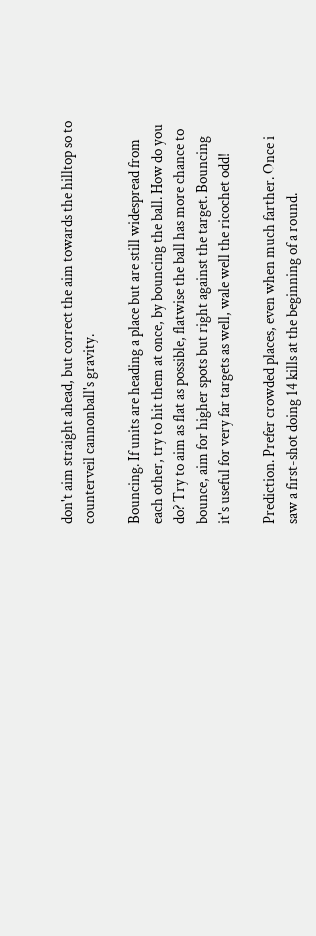don't aim straight ahead, but correct the aim towards the hilltop so to counterveil cannonball's gravity.

Bouncing. If units are heading a place but are still widespread from each other, try to hit them at once, by bouncing the ball. How do you do? Try to aim as flat as possible, flatwise the ball has more chance to bounce, aim for higher spots but right against the target. Bouncing it's useful for very far targets as well, wale well the ricochet odd!

Prediction. Prefer crowded places, even when much farther. Once i saw a first-shot doing 14 kills at the beginning of a round.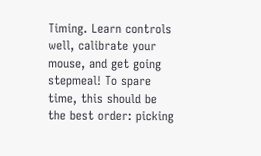Timing. Learn controls well, calibrate your mouse, and get going stepmeal! To spare time, this should be the best order: picking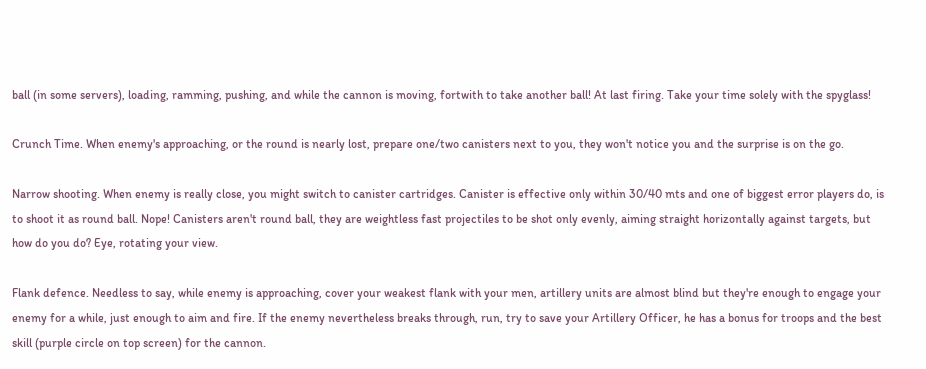ball (in some servers), loading, ramming, pushing, and while the cannon is moving, fortwith to take another ball! At last firing. Take your time solely with the spyglass!

Crunch Time. When enemy's approaching, or the round is nearly lost, prepare one/two canisters next to you, they won't notice you and the surprise is on the go.

Narrow shooting. When enemy is really close, you might switch to canister cartridges. Canister is effective only within 30/40 mts and one of biggest error players do, is to shoot it as round ball. Nope! Canisters aren't round ball, they are weightless fast projectiles to be shot only evenly, aiming straight horizontally against targets, but how do you do? Eye, rotating your view.

Flank defence. Needless to say, while enemy is approaching, cover your weakest flank with your men, artillery units are almost blind but they're enough to engage your enemy for a while, just enough to aim and fire. If the enemy nevertheless breaks through, run, try to save your Artillery Officer, he has a bonus for troops and the best skill (purple circle on top screen) for the cannon.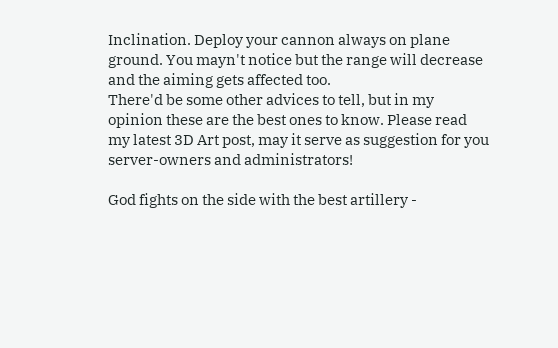Inclination. Deploy your cannon always on plane ground. You mayn't notice but the range will decrease and the aiming gets affected too.
There'd be some other advices to tell, but in my opinion these are the best ones to know. Please read my latest 3D Art post, may it serve as suggestion for you server-owners and administrators!

God fights on the side with the best artillery -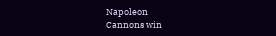Napoleon
Cannons win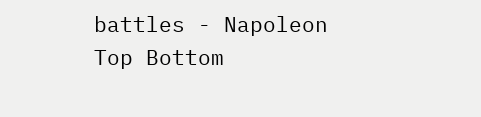battles - Napoleon
Top Bottom